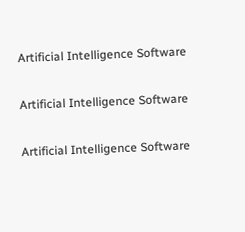Artificial Intelligence Software

Artificial Intelligence Software

Artificial Intelligence Software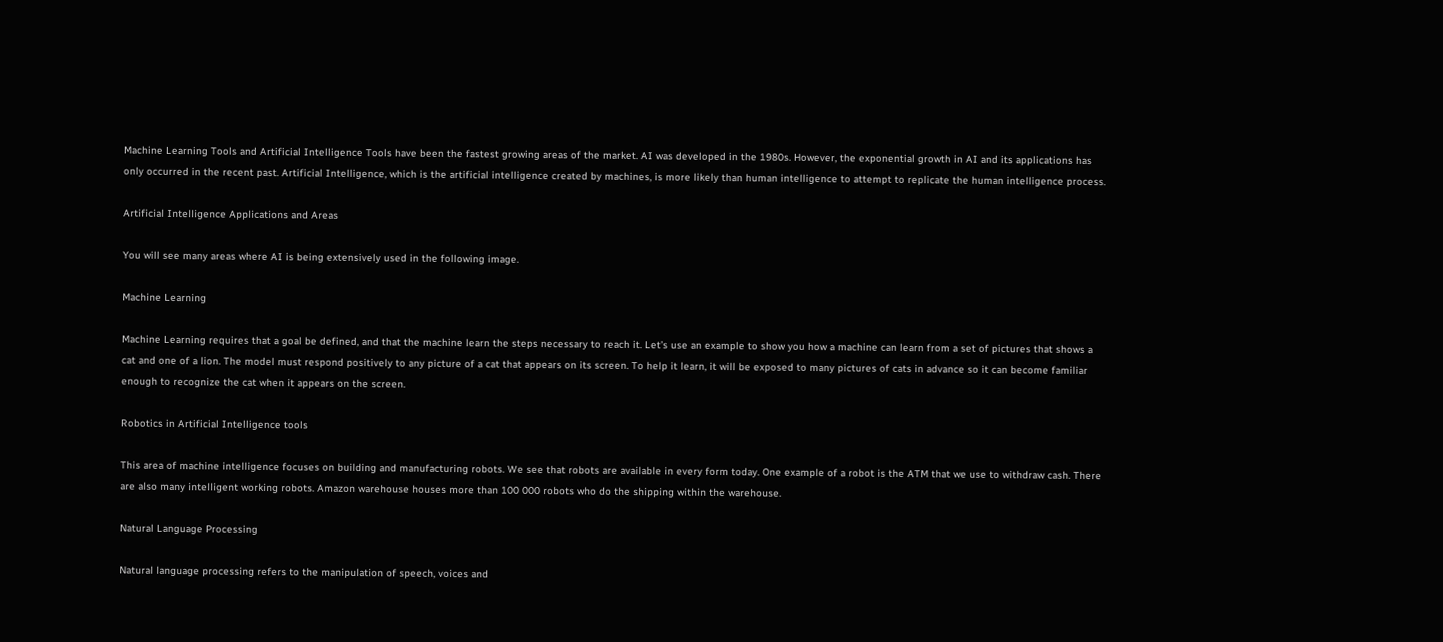Machine Learning Tools and Artificial Intelligence Tools have been the fastest growing areas of the market. AI was developed in the 1980s. However, the exponential growth in AI and its applications has only occurred in the recent past. Artificial Intelligence, which is the artificial intelligence created by machines, is more likely than human intelligence to attempt to replicate the human intelligence process.

Artificial Intelligence Applications and Areas

You will see many areas where AI is being extensively used in the following image.

Machine Learning

Machine Learning requires that a goal be defined, and that the machine learn the steps necessary to reach it. Let’s use an example to show you how a machine can learn from a set of pictures that shows a cat and one of a lion. The model must respond positively to any picture of a cat that appears on its screen. To help it learn, it will be exposed to many pictures of cats in advance so it can become familiar enough to recognize the cat when it appears on the screen.

Robotics in Artificial Intelligence tools

This area of machine intelligence focuses on building and manufacturing robots. We see that robots are available in every form today. One example of a robot is the ATM that we use to withdraw cash. There are also many intelligent working robots. Amazon warehouse houses more than 100 000 robots who do the shipping within the warehouse.

Natural Language Processing

Natural language processing refers to the manipulation of speech, voices and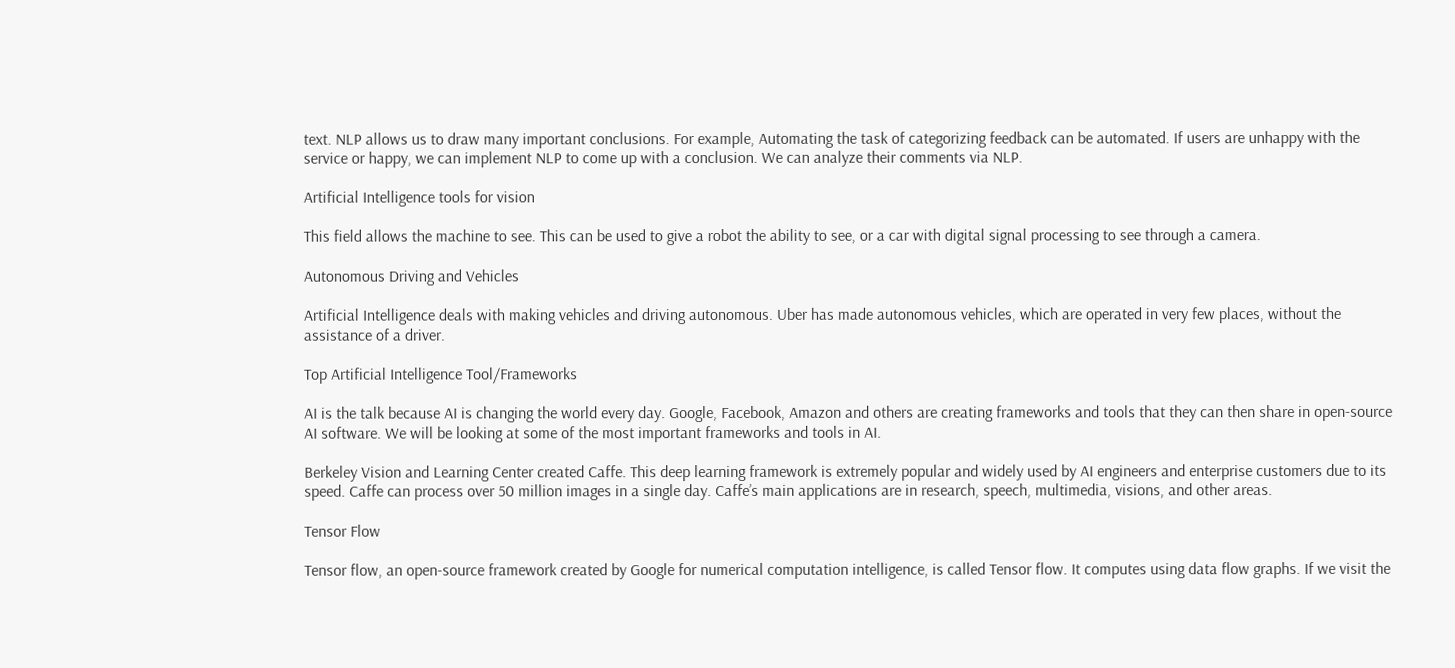text. NLP allows us to draw many important conclusions. For example, Automating the task of categorizing feedback can be automated. If users are unhappy with the service or happy, we can implement NLP to come up with a conclusion. We can analyze their comments via NLP.

Artificial Intelligence tools for vision

This field allows the machine to see. This can be used to give a robot the ability to see, or a car with digital signal processing to see through a camera.

Autonomous Driving and Vehicles

Artificial Intelligence deals with making vehicles and driving autonomous. Uber has made autonomous vehicles, which are operated in very few places, without the assistance of a driver.

Top Artificial Intelligence Tool/Frameworks

AI is the talk because AI is changing the world every day. Google, Facebook, Amazon and others are creating frameworks and tools that they can then share in open-source AI software. We will be looking at some of the most important frameworks and tools in AI.

Berkeley Vision and Learning Center created Caffe. This deep learning framework is extremely popular and widely used by AI engineers and enterprise customers due to its speed. Caffe can process over 50 million images in a single day. Caffe’s main applications are in research, speech, multimedia, visions, and other areas.

Tensor Flow

Tensor flow, an open-source framework created by Google for numerical computation intelligence, is called Tensor flow. It computes using data flow graphs. If we visit the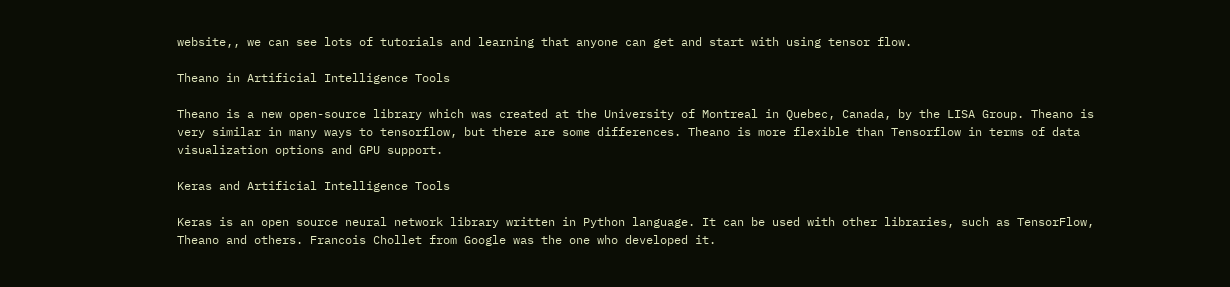website,, we can see lots of tutorials and learning that anyone can get and start with using tensor flow.

Theano in Artificial Intelligence Tools

Theano is a new open-source library which was created at the University of Montreal in Quebec, Canada, by the LISA Group. Theano is very similar in many ways to tensorflow, but there are some differences. Theano is more flexible than Tensorflow in terms of data visualization options and GPU support.

Keras and Artificial Intelligence Tools

Keras is an open source neural network library written in Python language. It can be used with other libraries, such as TensorFlow, Theano and others. Francois Chollet from Google was the one who developed it.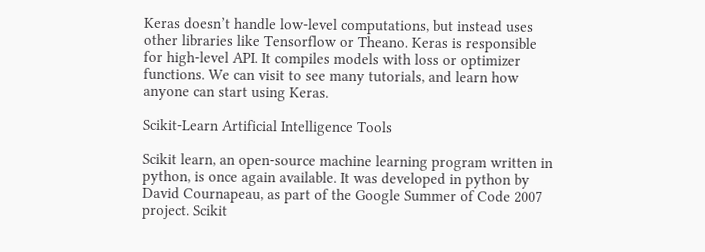Keras doesn’t handle low-level computations, but instead uses other libraries like Tensorflow or Theano. Keras is responsible for high-level API. It compiles models with loss or optimizer functions. We can visit to see many tutorials, and learn how anyone can start using Keras.

Scikit-Learn Artificial Intelligence Tools

Scikit learn, an open-source machine learning program written in python, is once again available. It was developed in python by David Cournapeau, as part of the Google Summer of Code 2007 project. Scikit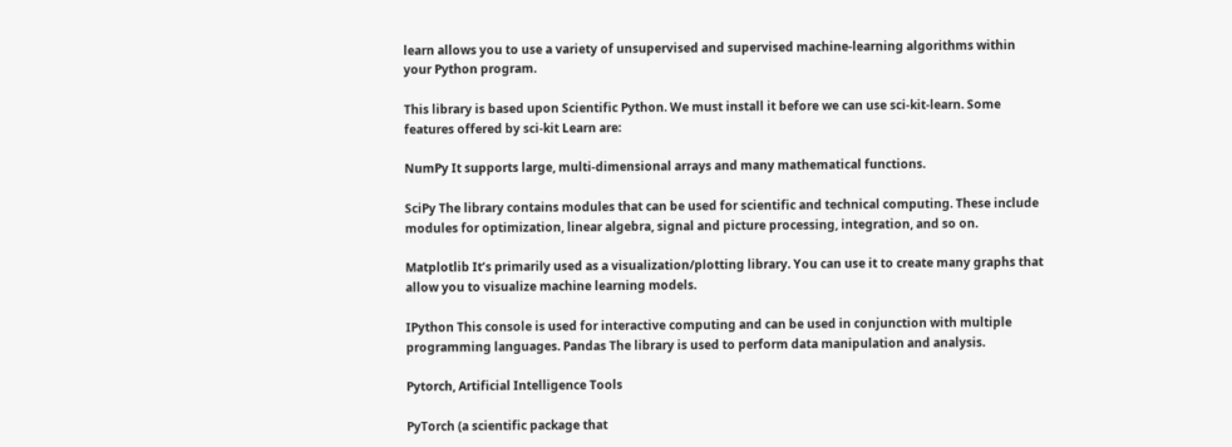learn allows you to use a variety of unsupervised and supervised machine-learning algorithms within your Python program.

This library is based upon Scientific Python. We must install it before we can use sci-kit-learn. Some features offered by sci-kit Learn are:

NumPy It supports large, multi-dimensional arrays and many mathematical functions.

SciPy The library contains modules that can be used for scientific and technical computing. These include modules for optimization, linear algebra, signal and picture processing, integration, and so on.

Matplotlib It’s primarily used as a visualization/plotting library. You can use it to create many graphs that allow you to visualize machine learning models.

IPython This console is used for interactive computing and can be used in conjunction with multiple programming languages. Pandas The library is used to perform data manipulation and analysis.

Pytorch, Artificial Intelligence Tools

PyTorch (a scientific package that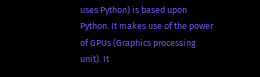uses Python) is based upon Python. It makes use of the power of GPUs (Graphics processing unit). It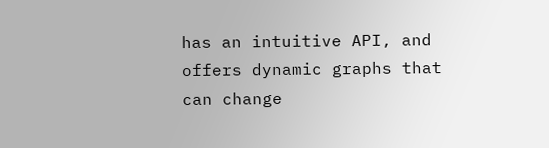has an intuitive API, and offers dynamic graphs that can change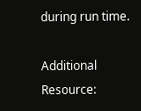during run time.

Additional Resource: